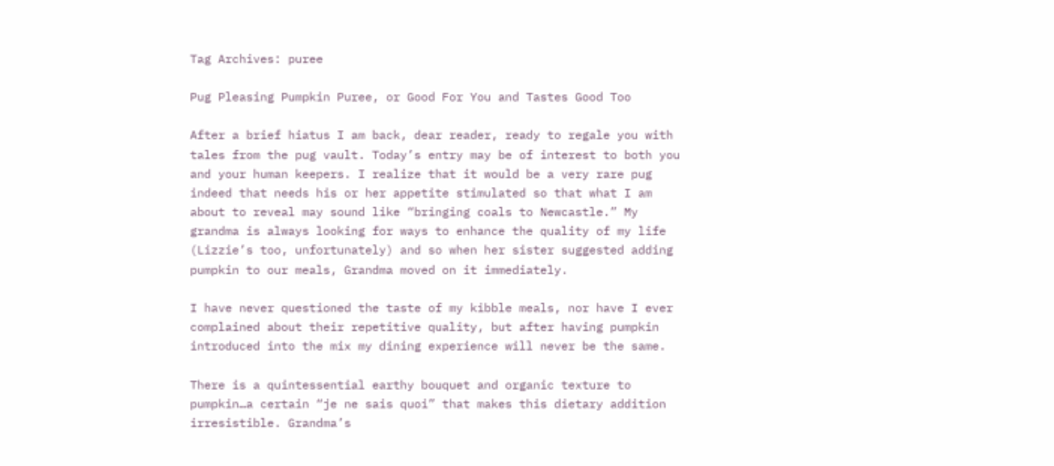Tag Archives: puree

Pug Pleasing Pumpkin Puree, or Good For You and Tastes Good Too

After a brief hiatus I am back, dear reader, ready to regale you with tales from the pug vault. Today’s entry may be of interest to both you and your human keepers. I realize that it would be a very rare pug indeed that needs his or her appetite stimulated so that what I am about to reveal may sound like “bringing coals to Newcastle.” My grandma is always looking for ways to enhance the quality of my life (Lizzie’s too, unfortunately) and so when her sister suggested adding pumpkin to our meals, Grandma moved on it immediately.

I have never questioned the taste of my kibble meals, nor have I ever complained about their repetitive quality, but after having pumpkin introduced into the mix my dining experience will never be the same.

There is a quintessential earthy bouquet and organic texture to pumpkin…a certain “je ne sais quoi” that makes this dietary addition irresistible. Grandma’s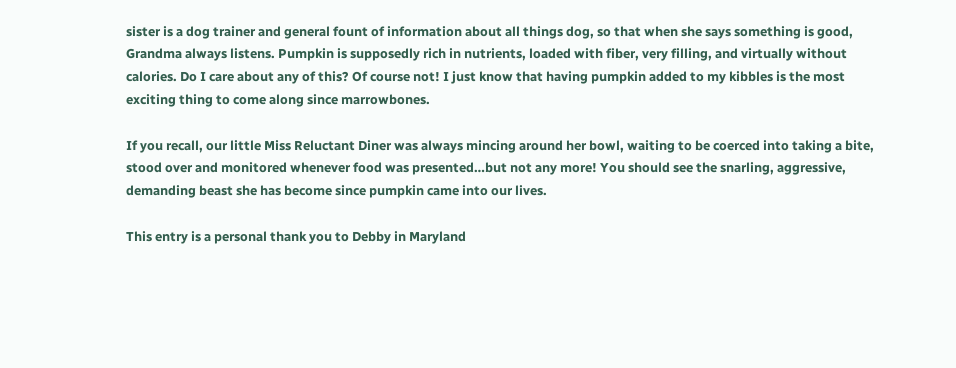sister is a dog trainer and general fount of information about all things dog, so that when she says something is good, Grandma always listens. Pumpkin is supposedly rich in nutrients, loaded with fiber, very filling, and virtually without calories. Do I care about any of this? Of course not! I just know that having pumpkin added to my kibbles is the most exciting thing to come along since marrowbones.

If you recall, our little Miss Reluctant Diner was always mincing around her bowl, waiting to be coerced into taking a bite, stood over and monitored whenever food was presented…but not any more! You should see the snarling, aggressive, demanding beast she has become since pumpkin came into our lives.

This entry is a personal thank you to Debby in Maryland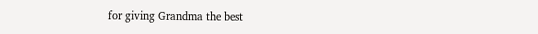for giving Grandma the best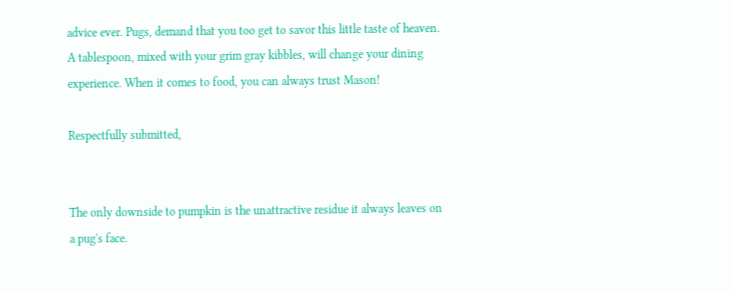advice ever. Pugs, demand that you too get to savor this little taste of heaven. A tablespoon, mixed with your grim gray kibbles, will change your dining experience. When it comes to food, you can always trust Mason!

Respectfully submitted,


The only downside to pumpkin is the unattractive residue it always leaves on a pug's face.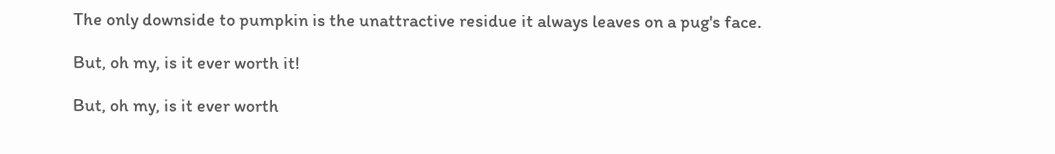The only downside to pumpkin is the unattractive residue it always leaves on a pug's face.

But, oh my, is it ever worth it!

But, oh my, is it ever worth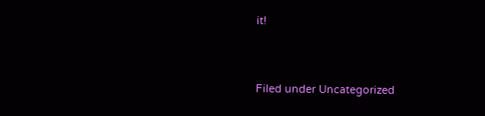it!


Filed under Uncategorized